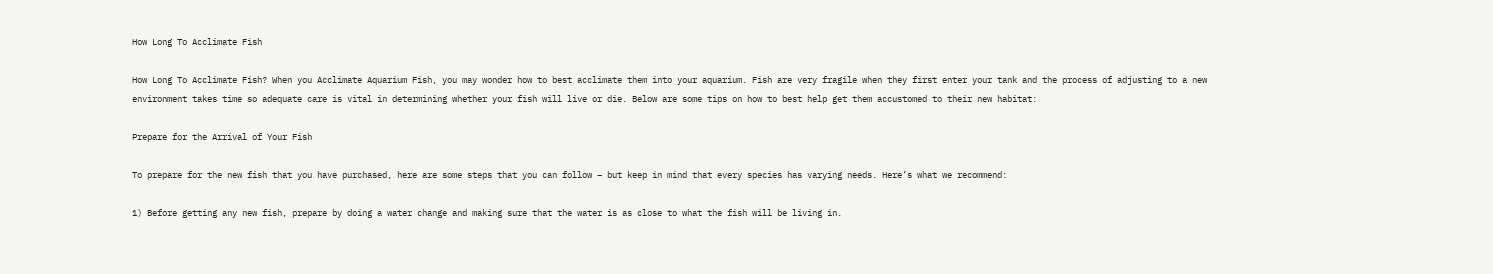How Long To Acclimate Fish

How Long To Acclimate Fish? When you Acclimate Aquarium Fish, you may wonder how to best acclimate them into your aquarium. Fish are very fragile when they first enter your tank and the process of adjusting to a new environment takes time so adequate care is vital in determining whether your fish will live or die. Below are some tips on how to best help get them accustomed to their new habitat:

Prepare for the Arrival of Your Fish

To prepare for the new fish that you have purchased, here are some steps that you can follow – but keep in mind that every species has varying needs. Here’s what we recommend:

1) Before getting any new fish, prepare by doing a water change and making sure that the water is as close to what the fish will be living in.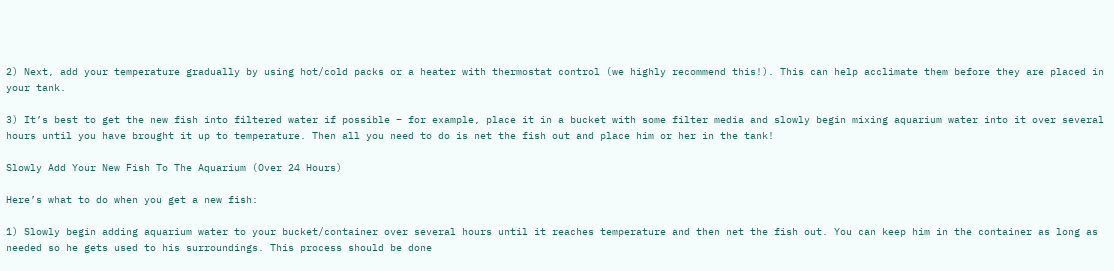2) Next, add your temperature gradually by using hot/cold packs or a heater with thermostat control (we highly recommend this!). This can help acclimate them before they are placed in your tank.

3) It’s best to get the new fish into filtered water if possible – for example, place it in a bucket with some filter media and slowly begin mixing aquarium water into it over several hours until you have brought it up to temperature. Then all you need to do is net the fish out and place him or her in the tank!

Slowly Add Your New Fish To The Aquarium (Over 24 Hours)

Here’s what to do when you get a new fish:

1) Slowly begin adding aquarium water to your bucket/container over several hours until it reaches temperature and then net the fish out. You can keep him in the container as long as needed so he gets used to his surroundings. This process should be done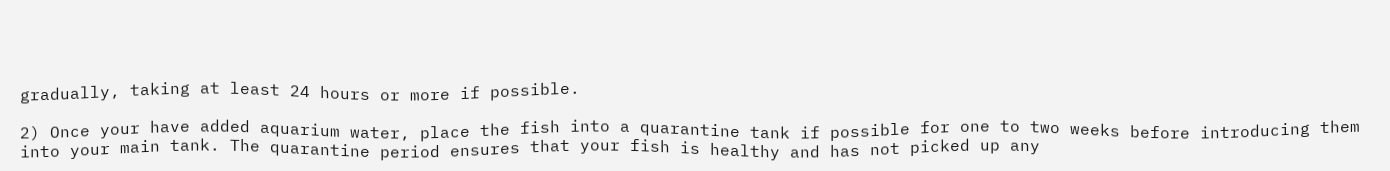gradually, taking at least 24 hours or more if possible.

2) Once your have added aquarium water, place the fish into a quarantine tank if possible for one to two weeks before introducing them into your main tank. The quarantine period ensures that your fish is healthy and has not picked up any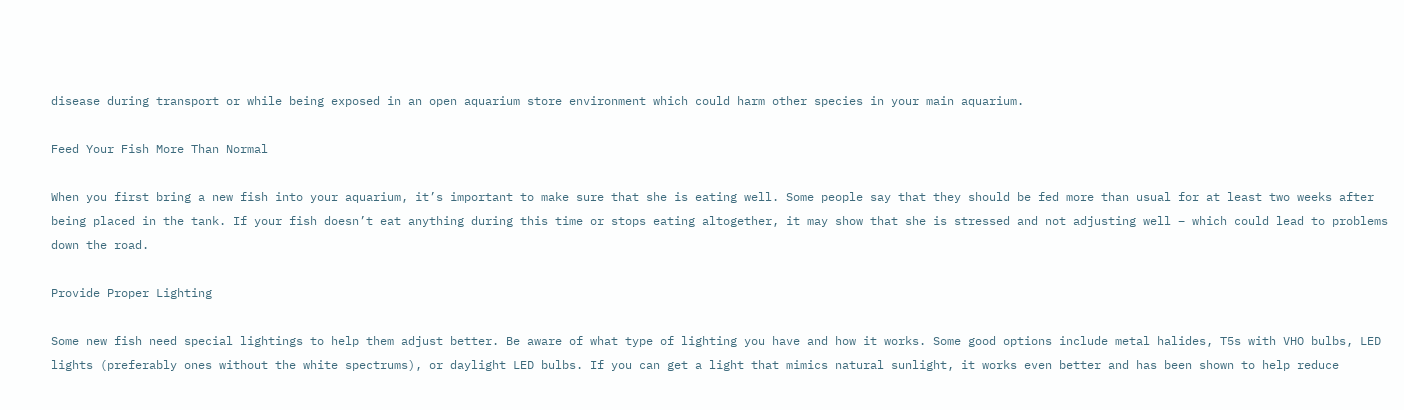disease during transport or while being exposed in an open aquarium store environment which could harm other species in your main aquarium.

Feed Your Fish More Than Normal

When you first bring a new fish into your aquarium, it’s important to make sure that she is eating well. Some people say that they should be fed more than usual for at least two weeks after being placed in the tank. If your fish doesn’t eat anything during this time or stops eating altogether, it may show that she is stressed and not adjusting well – which could lead to problems down the road.

Provide Proper Lighting

Some new fish need special lightings to help them adjust better. Be aware of what type of lighting you have and how it works. Some good options include metal halides, T5s with VHO bulbs, LED lights (preferably ones without the white spectrums), or daylight LED bulbs. If you can get a light that mimics natural sunlight, it works even better and has been shown to help reduce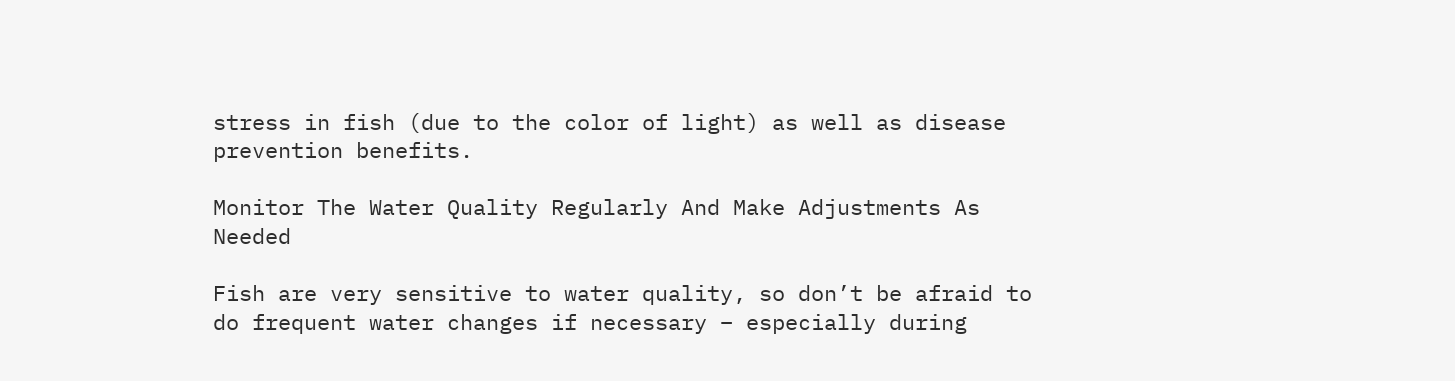stress in fish (due to the color of light) as well as disease prevention benefits.

Monitor The Water Quality Regularly And Make Adjustments As Needed

Fish are very sensitive to water quality, so don’t be afraid to do frequent water changes if necessary – especially during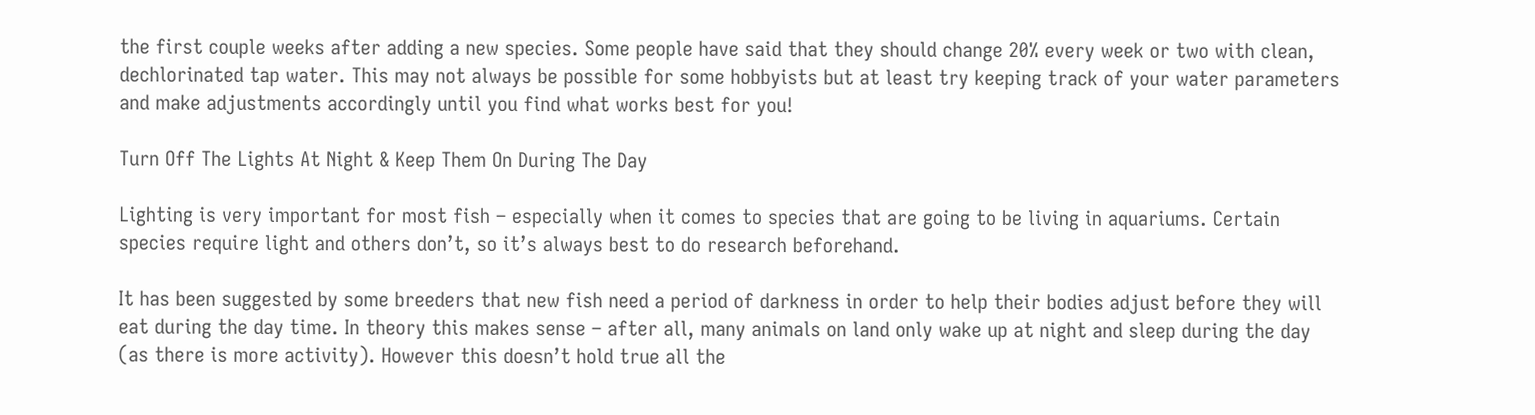the first couple weeks after adding a new species. Some people have said that they should change 20% every week or two with clean, dechlorinated tap water. This may not always be possible for some hobbyists but at least try keeping track of your water parameters and make adjustments accordingly until you find what works best for you!

Turn Off The Lights At Night & Keep Them On During The Day

Lighting is very important for most fish – especially when it comes to species that are going to be living in aquariums. Certain species require light and others don’t, so it’s always best to do research beforehand.

It has been suggested by some breeders that new fish need a period of darkness in order to help their bodies adjust before they will eat during the day time. In theory this makes sense – after all, many animals on land only wake up at night and sleep during the day (as there is more activity). However this doesn’t hold true all the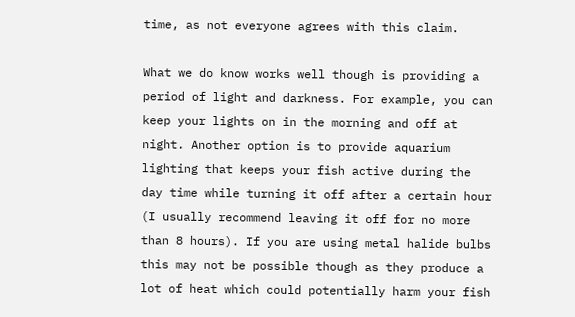time, as not everyone agrees with this claim.

What we do know works well though is providing a period of light and darkness. For example, you can keep your lights on in the morning and off at night. Another option is to provide aquarium lighting that keeps your fish active during the day time while turning it off after a certain hour (I usually recommend leaving it off for no more than 8 hours). If you are using metal halide bulbs this may not be possible though as they produce a lot of heat which could potentially harm your fish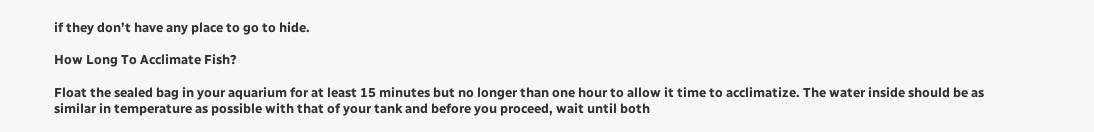if they don’t have any place to go to hide.

How Long To Acclimate Fish?

Float the sealed bag in your aquarium for at least 15 minutes but no longer than one hour to allow it time to acclimatize. The water inside should be as similar in temperature as possible with that of your tank and before you proceed, wait until both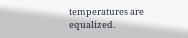temperatures are equalized.